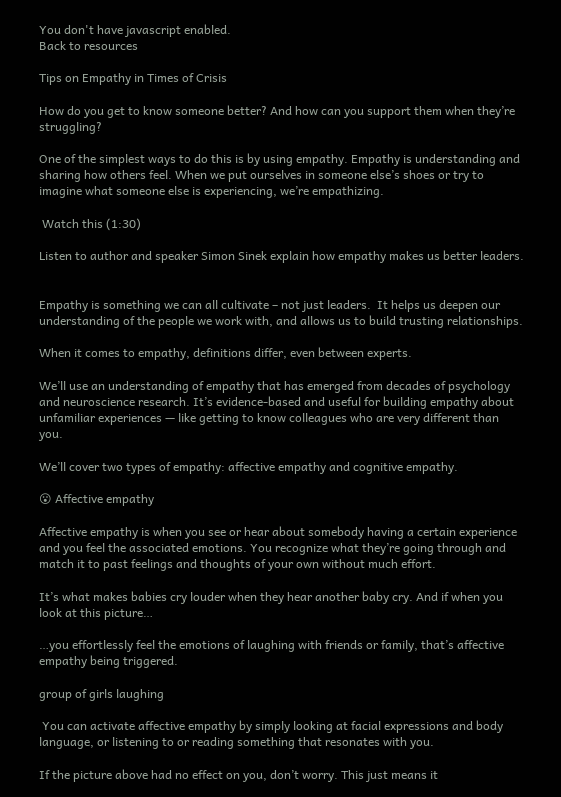You don't have javascript enabled.
Back to resources

Tips on Empathy in Times of Crisis

How do you get to know someone better? And how can you support them when they’re struggling?

One of the simplest ways to do this is by using empathy. Empathy is understanding and sharing how others feel. When we put ourselves in someone else’s shoes or try to imagine what someone else is experiencing, we’re empathizing.

 Watch this (1:30)

Listen to author and speaker Simon Sinek explain how empathy makes us better leaders.


Empathy is something we can all cultivate – not just leaders.  It helps us deepen our understanding of the people we work with, and allows us to build trusting relationships.

When it comes to empathy, definitions differ, even between experts.

We’ll use an understanding of empathy that has emerged from decades of psychology and neuroscience research. It’s evidence-based and useful for building empathy about unfamiliar experiences — like getting to know colleagues who are very different than you.

We’ll cover two types of empathy: affective empathy and cognitive empathy.

😮 Affective empathy

Affective empathy is when you see or hear about somebody having a certain experience and you feel the associated emotions. You recognize what they’re going through and match it to past feelings and thoughts of your own without much effort.

It’s what makes babies cry louder when they hear another baby cry. And if when you look at this picture…

…you effortlessly feel the emotions of laughing with friends or family, that’s affective empathy being triggered.

group of girls laughing

 You can activate affective empathy by simply looking at facial expressions and body language, or listening to or reading something that resonates with you.

If the picture above had no effect on you, don’t worry. This just means it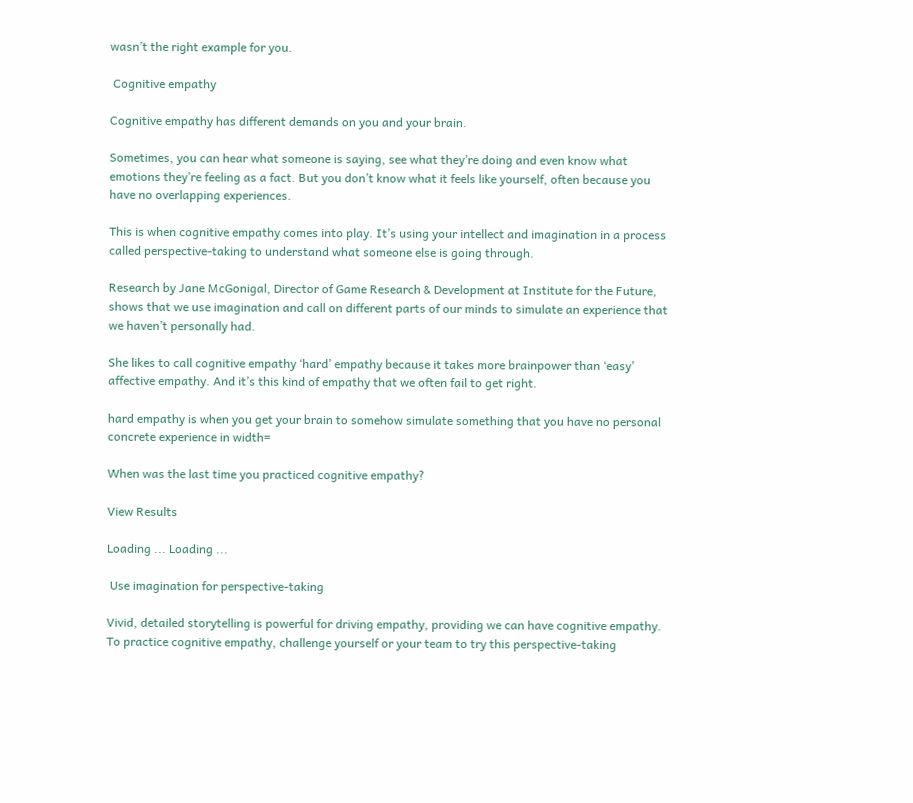wasn’t the right example for you.

 Cognitive empathy

Cognitive empathy has different demands on you and your brain.

Sometimes, you can hear what someone is saying, see what they’re doing and even know what emotions they’re feeling as a fact. But you don’t know what it feels like yourself, often because you have no overlapping experiences.

This is when cognitive empathy comes into play. It’s using your intellect and imagination in a process called perspective-taking to understand what someone else is going through.

Research by Jane McGonigal, Director of Game Research & Development at Institute for the Future, shows that we use imagination and call on different parts of our minds to simulate an experience that we haven’t personally had.

She likes to call cognitive empathy ‘hard’ empathy because it takes more brainpower than ‘easy’ affective empathy. And it’s this kind of empathy that we often fail to get right.

hard empathy is when you get your brain to somehow simulate something that you have no personal concrete experience in width=

When was the last time you practiced cognitive empathy?

View Results

Loading ... Loading ...

 Use imagination for perspective-taking

Vivid, detailed storytelling is powerful for driving empathy, providing we can have cognitive empathy. To practice cognitive empathy, challenge yourself or your team to try this perspective-taking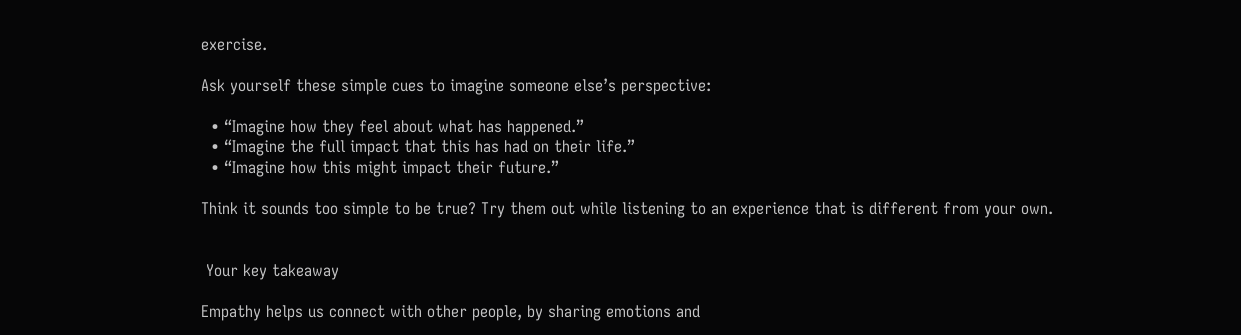exercise.

Ask yourself these simple cues to imagine someone else’s perspective:

  • “Imagine how they feel about what has happened.”
  • “Imagine the full impact that this has had on their life.”
  • “Imagine how this might impact their future.”

Think it sounds too simple to be true? Try them out while listening to an experience that is different from your own.


 Your key takeaway

Empathy helps us connect with other people, by sharing emotions and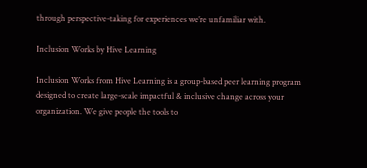through perspective-taking for experiences we’re unfamiliar with.

Inclusion Works by Hive Learning

Inclusion Works from Hive Learning is a group-based peer learning program designed to create large-scale impactful & inclusive change across your organization. We give people the tools to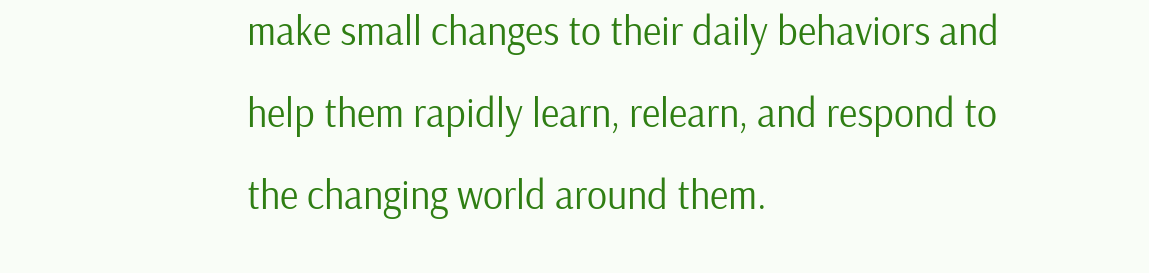make small changes to their daily behaviors and help them rapidly learn, relearn, and respond to the changing world around them.